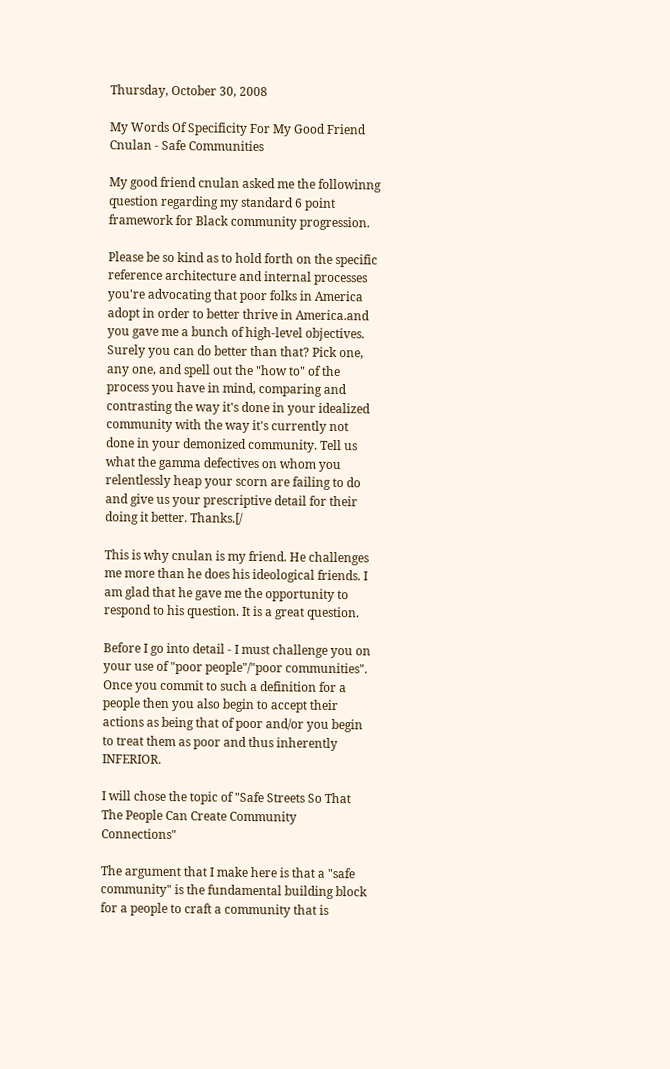Thursday, October 30, 2008

My Words Of Specificity For My Good Friend Cnulan - Safe Communities

My good friend cnulan asked me the followinng question regarding my standard 6 point framework for Black community progression.

Please be so kind as to hold forth on the specific reference architecture and internal processes you're advocating that poor folks in America adopt in order to better thrive in America.and you gave me a bunch of high-level objectives. Surely you can do better than that? Pick one, any one, and spell out the "how to" of the process you have in mind, comparing and contrasting the way it's done in your idealized community with the way it's currently not done in your demonized community. Tell us what the gamma defectives on whom you relentlessly heap your scorn are failing to do and give us your prescriptive detail for their doing it better. Thanks.[/

This is why cnulan is my friend. He challenges me more than he does his ideological friends. I am glad that he gave me the opportunity to respond to his question. It is a great question.

Before I go into detail - I must challenge you on your use of "poor people"/"poor communities". Once you commit to such a definition for a people then you also begin to accept their actions as being that of poor and/or you begin to treat them as poor and thus inherently INFERIOR.

I will chose the topic of "Safe Streets So That The People Can Create Community Connections"

The argument that I make here is that a "safe community" is the fundamental building block for a people to craft a community that is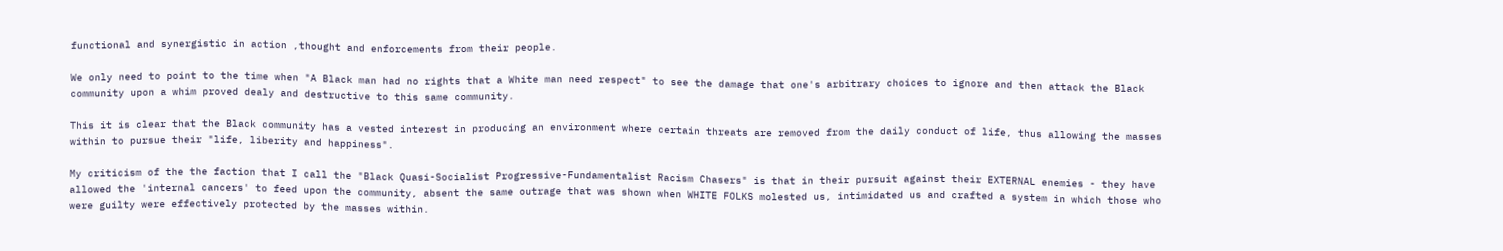functional and synergistic in action ,thought and enforcements from their people.

We only need to point to the time when "A Black man had no rights that a White man need respect" to see the damage that one's arbitrary choices to ignore and then attack the Black community upon a whim proved dealy and destructive to this same community.

This it is clear that the Black community has a vested interest in producing an environment where certain threats are removed from the daily conduct of life, thus allowing the masses within to pursue their "life, liberity and happiness".

My criticism of the the faction that I call the "Black Quasi-Socialist Progressive-Fundamentalist Racism Chasers" is that in their pursuit against their EXTERNAL enemies - they have allowed the 'internal cancers' to feed upon the community, absent the same outrage that was shown when WHITE FOLKS molested us, intimidated us and crafted a system in which those who were guilty were effectively protected by the masses within.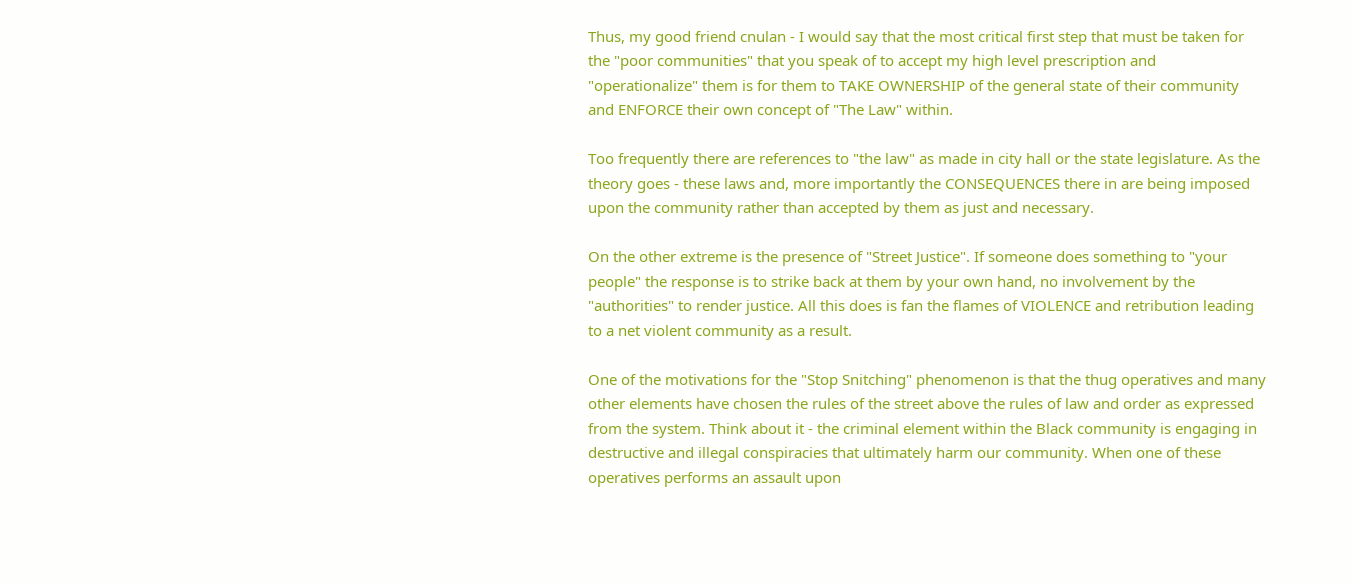Thus, my good friend cnulan - I would say that the most critical first step that must be taken for the "poor communities" that you speak of to accept my high level prescription and "operationalize" them is for them to TAKE OWNERSHIP of the general state of their community and ENFORCE their own concept of "The Law" within.

Too frequently there are references to "the law" as made in city hall or the state legislature. As the theory goes - these laws and, more importantly the CONSEQUENCES there in are being imposed upon the community rather than accepted by them as just and necessary.

On the other extreme is the presence of "Street Justice". If someone does something to "your people" the response is to strike back at them by your own hand, no involvement by the "authorities" to render justice. All this does is fan the flames of VIOLENCE and retribution leading to a net violent community as a result.

One of the motivations for the "Stop Snitching" phenomenon is that the thug operatives and many other elements have chosen the rules of the street above the rules of law and order as expressed from the system. Think about it - the criminal element within the Black community is engaging in destructive and illegal conspiracies that ultimately harm our community. When one of these operatives performs an assault upon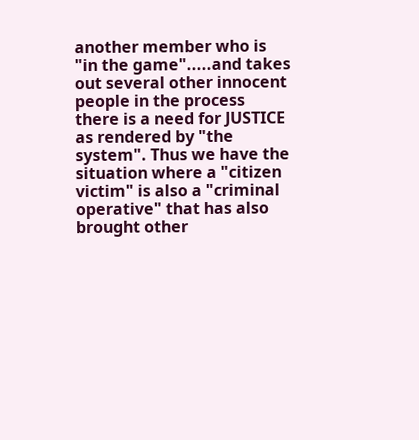another member who is "in the game".....and takes out several other innocent people in the process there is a need for JUSTICE as rendered by "the system". Thus we have the situation where a "citizen victim" is also a "criminal operative" that has also brought other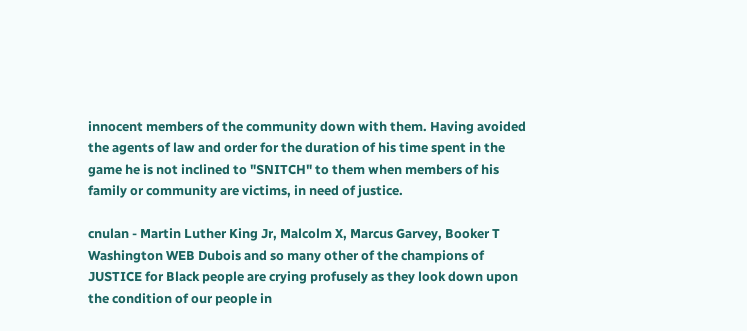innocent members of the community down with them. Having avoided the agents of law and order for the duration of his time spent in the game he is not inclined to "SNITCH" to them when members of his family or community are victims, in need of justice.

cnulan - Martin Luther King Jr, Malcolm X, Marcus Garvey, Booker T Washington WEB Dubois and so many other of the champions of JUSTICE for Black people are crying profusely as they look down upon the condition of our people in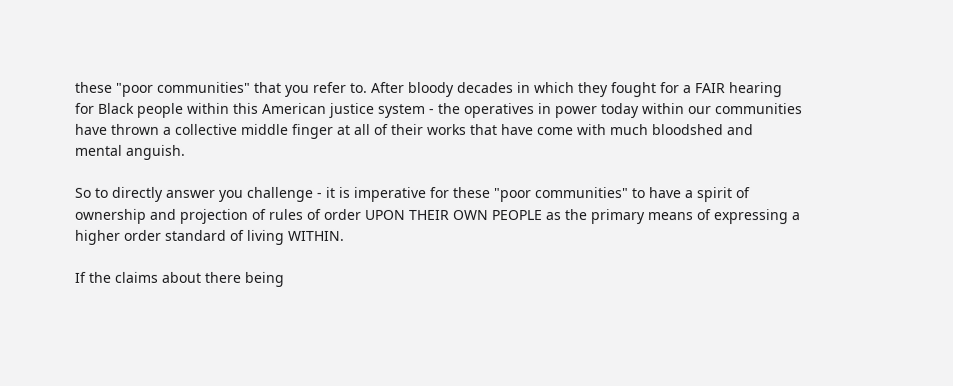these "poor communities" that you refer to. After bloody decades in which they fought for a FAIR hearing for Black people within this American justice system - the operatives in power today within our communities have thrown a collective middle finger at all of their works that have come with much bloodshed and mental anguish.

So to directly answer you challenge - it is imperative for these "poor communities" to have a spirit of ownership and projection of rules of order UPON THEIR OWN PEOPLE as the primary means of expressing a higher order standard of living WITHIN.

If the claims about there being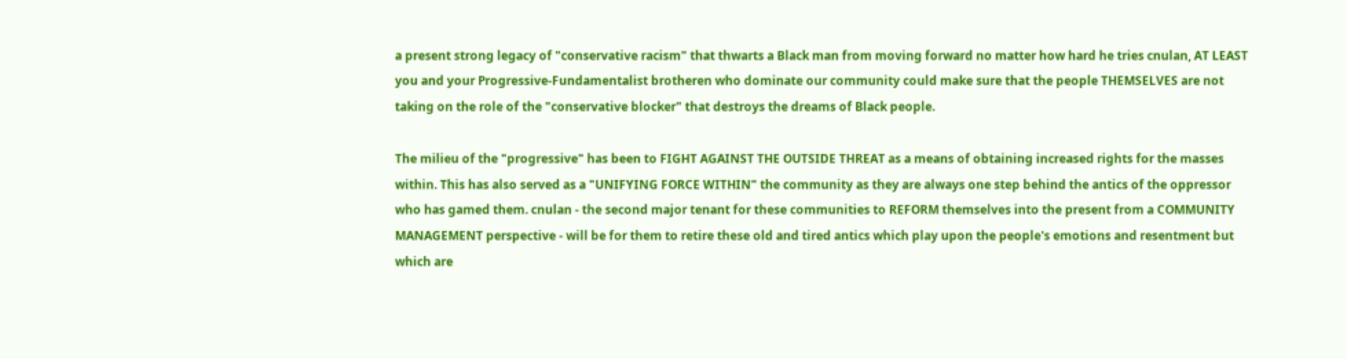a present strong legacy of "conservative racism" that thwarts a Black man from moving forward no matter how hard he tries cnulan, AT LEAST you and your Progressive-Fundamentalist brotheren who dominate our community could make sure that the people THEMSELVES are not taking on the role of the "conservative blocker" that destroys the dreams of Black people.

The milieu of the "progressive" has been to FIGHT AGAINST THE OUTSIDE THREAT as a means of obtaining increased rights for the masses within. This has also served as a "UNIFYING FORCE WITHIN" the community as they are always one step behind the antics of the oppressor who has gamed them. cnulan - the second major tenant for these communities to REFORM themselves into the present from a COMMUNITY MANAGEMENT perspective - will be for them to retire these old and tired antics which play upon the people's emotions and resentment but which are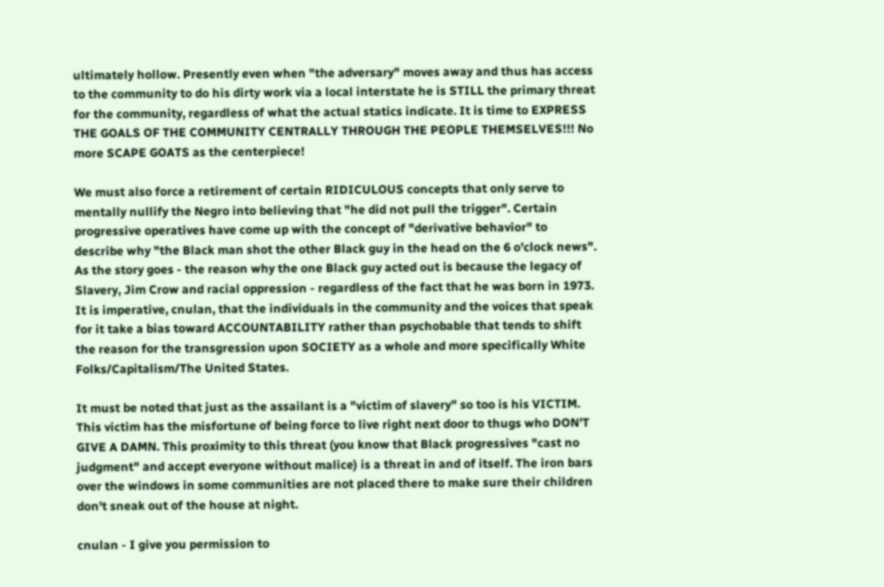ultimately hollow. Presently even when "the adversary" moves away and thus has access to the community to do his dirty work via a local interstate he is STILL the primary threat for the community, regardless of what the actual statics indicate. It is time to EXPRESS THE GOALS OF THE COMMUNITY CENTRALLY THROUGH THE PEOPLE THEMSELVES!!! No more SCAPE GOATS as the centerpiece!

We must also force a retirement of certain RIDICULOUS concepts that only serve to mentally nullify the Negro into believing that "he did not pull the trigger". Certain progressive operatives have come up with the concept of "derivative behavior" to describe why "the Black man shot the other Black guy in the head on the 6 o'clock news". As the story goes - the reason why the one Black guy acted out is because the legacy of Slavery, Jim Crow and racial oppression - regardless of the fact that he was born in 1973. It is imperative, cnulan, that the individuals in the community and the voices that speak for it take a bias toward ACCOUNTABILITY rather than psychobable that tends to shift the reason for the transgression upon SOCIETY as a whole and more specifically White Folks/Capitalism/The United States.

It must be noted that just as the assailant is a "victim of slavery" so too is his VICTIM. This victim has the misfortune of being force to live right next door to thugs who DON'T GIVE A DAMN. This proximity to this threat (you know that Black progressives "cast no judgment" and accept everyone without malice) is a threat in and of itself. The iron bars over the windows in some communities are not placed there to make sure their children don't sneak out of the house at night.

cnulan - I give you permission to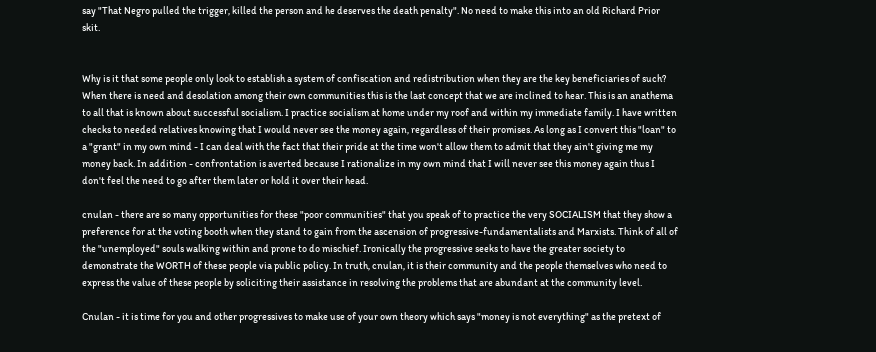say "That Negro pulled the trigger, killed the person and he deserves the death penalty". No need to make this into an old Richard Prior skit.


Why is it that some people only look to establish a system of confiscation and redistribution when they are the key beneficiaries of such? When there is need and desolation among their own communities this is the last concept that we are inclined to hear. This is an anathema to all that is known about successful socialism. I practice socialism at home under my roof and within my immediate family. I have written checks to needed relatives knowing that I would never see the money again, regardless of their promises. As long as I convert this "loan" to a "grant" in my own mind - I can deal with the fact that their pride at the time won't allow them to admit that they ain't giving me my money back. In addition - confrontation is averted because I rationalize in my own mind that I will never see this money again thus I don't feel the need to go after them later or hold it over their head.

cnulan - there are so many opportunities for these "poor communities" that you speak of to practice the very SOCIALISM that they show a preference for at the voting booth when they stand to gain from the ascension of progressive-fundamentalists and Marxists. Think of all of the "unemployed" souls walking within and prone to do mischief. Ironically the progressive seeks to have the greater society to demonstrate the WORTH of these people via public policy. In truth, cnulan, it is their community and the people themselves who need to express the value of these people by soliciting their assistance in resolving the problems that are abundant at the community level.

Cnulan - it is time for you and other progressives to make use of your own theory which says "money is not everything" as the pretext of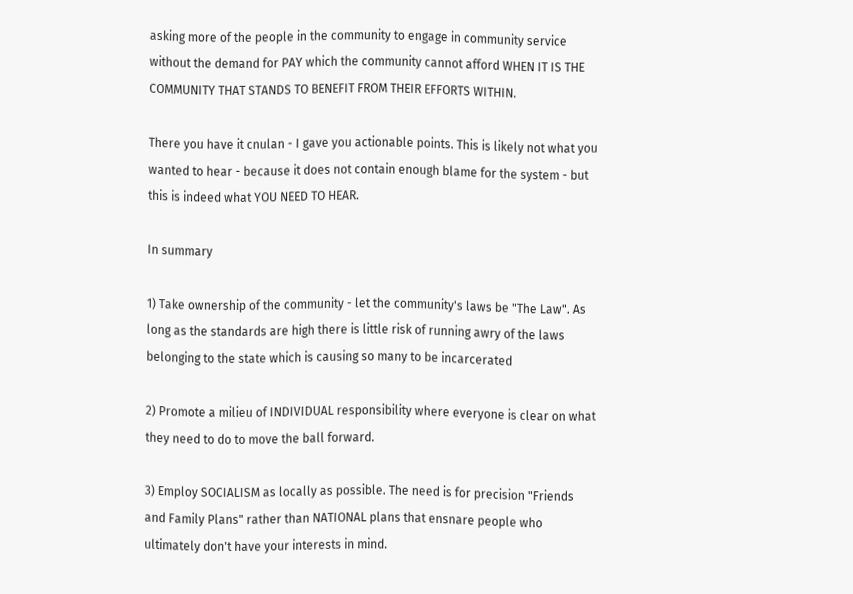asking more of the people in the community to engage in community service without the demand for PAY which the community cannot afford WHEN IT IS THE COMMUNITY THAT STANDS TO BENEFIT FROM THEIR EFFORTS WITHIN.

There you have it cnulan - I gave you actionable points. This is likely not what you wanted to hear - because it does not contain enough blame for the system - but this is indeed what YOU NEED TO HEAR.

In summary

1) Take ownership of the community - let the community's laws be "The Law". As long as the standards are high there is little risk of running awry of the laws belonging to the state which is causing so many to be incarcerated

2) Promote a milieu of INDIVIDUAL responsibility where everyone is clear on what they need to do to move the ball forward.

3) Employ SOCIALISM as locally as possible. The need is for precision "Friends and Family Plans" rather than NATIONAL plans that ensnare people who ultimately don't have your interests in mind.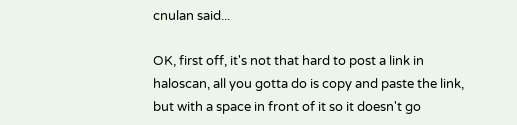cnulan said...

OK, first off, it's not that hard to post a link in haloscan, all you gotta do is copy and paste the link, but with a space in front of it so it doesn't go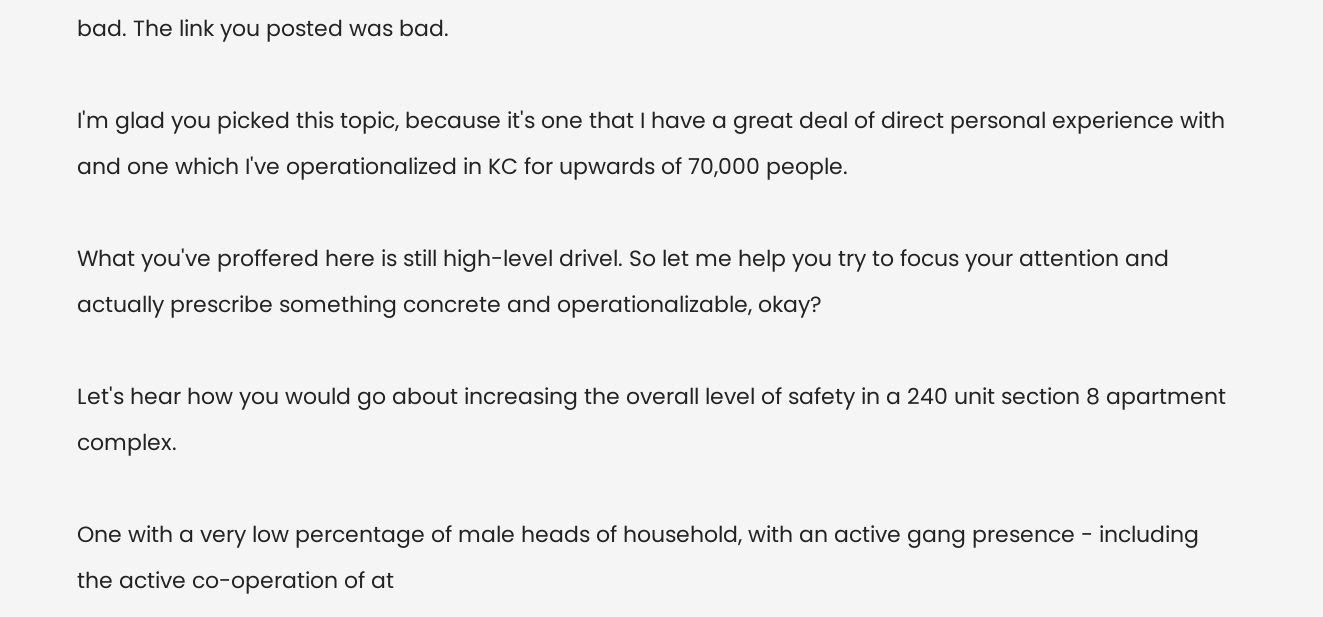bad. The link you posted was bad.

I'm glad you picked this topic, because it's one that I have a great deal of direct personal experience with and one which I've operationalized in KC for upwards of 70,000 people.

What you've proffered here is still high-level drivel. So let me help you try to focus your attention and actually prescribe something concrete and operationalizable, okay?

Let's hear how you would go about increasing the overall level of safety in a 240 unit section 8 apartment complex.

One with a very low percentage of male heads of household, with an active gang presence - including the active co-operation of at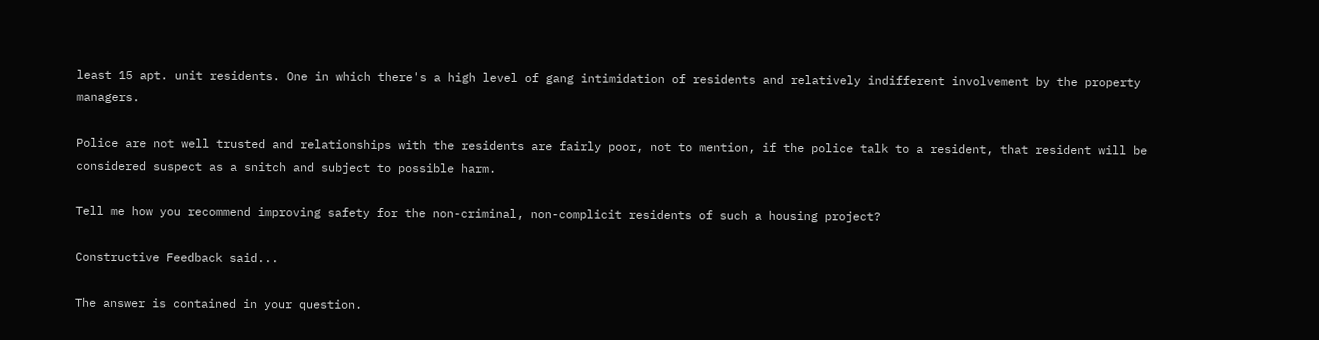least 15 apt. unit residents. One in which there's a high level of gang intimidation of residents and relatively indifferent involvement by the property managers.

Police are not well trusted and relationships with the residents are fairly poor, not to mention, if the police talk to a resident, that resident will be considered suspect as a snitch and subject to possible harm.

Tell me how you recommend improving safety for the non-criminal, non-complicit residents of such a housing project?

Constructive Feedback said...

The answer is contained in your question.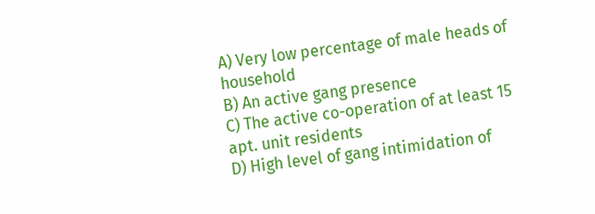A) Very low percentage of male heads of household
B) An active gang presence
C) The active co-operation of at least 15 apt. unit residents
D) High level of gang intimidation of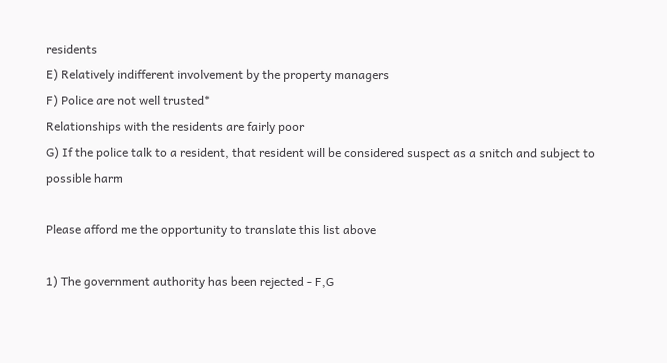residents
E) Relatively indifferent involvement by the property managers
F) Police are not well trusted*
Relationships with the residents are fairly poor
G) If the police talk to a resident, that resident will be considered suspect as a snitch and subject to possible harm

Please afford me the opportunity to translate this list above

1) The government authority has been rejected - F,G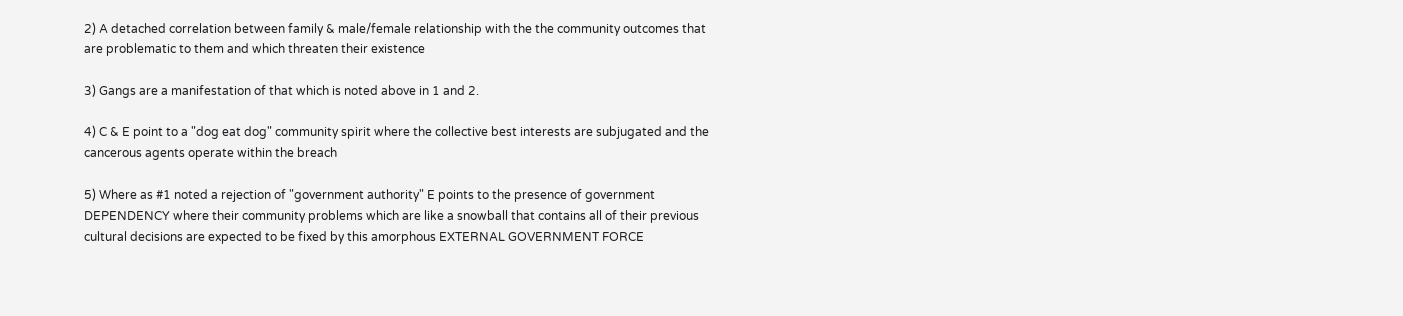2) A detached correlation between family & male/female relationship with the the community outcomes that are problematic to them and which threaten their existence

3) Gangs are a manifestation of that which is noted above in 1 and 2.

4) C & E point to a "dog eat dog" community spirit where the collective best interests are subjugated and the cancerous agents operate within the breach

5) Where as #1 noted a rejection of "government authority" E points to the presence of government DEPENDENCY where their community problems which are like a snowball that contains all of their previous cultural decisions are expected to be fixed by this amorphous EXTERNAL GOVERNMENT FORCE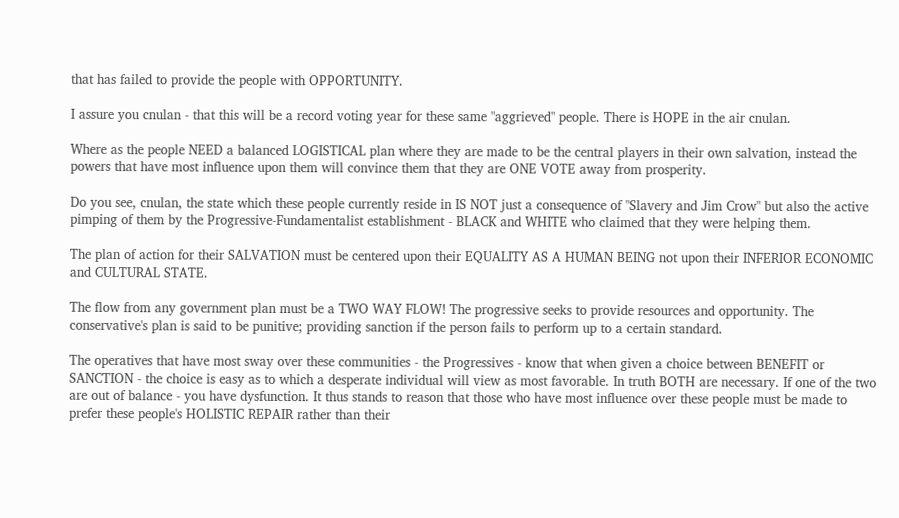that has failed to provide the people with OPPORTUNITY.

I assure you cnulan - that this will be a record voting year for these same "aggrieved" people. There is HOPE in the air cnulan.

Where as the people NEED a balanced LOGISTICAL plan where they are made to be the central players in their own salvation, instead the powers that have most influence upon them will convince them that they are ONE VOTE away from prosperity.

Do you see, cnulan, the state which these people currently reside in IS NOT just a consequence of "Slavery and Jim Crow" but also the active pimping of them by the Progressive-Fundamentalist establishment - BLACK and WHITE who claimed that they were helping them.

The plan of action for their SALVATION must be centered upon their EQUALITY AS A HUMAN BEING not upon their INFERIOR ECONOMIC and CULTURAL STATE.

The flow from any government plan must be a TWO WAY FLOW! The progressive seeks to provide resources and opportunity. The conservative's plan is said to be punitive; providing sanction if the person fails to perform up to a certain standard.

The operatives that have most sway over these communities - the Progressives - know that when given a choice between BENEFIT or SANCTION - the choice is easy as to which a desperate individual will view as most favorable. In truth BOTH are necessary. If one of the two are out of balance - you have dysfunction. It thus stands to reason that those who have most influence over these people must be made to prefer these people's HOLISTIC REPAIR rather than their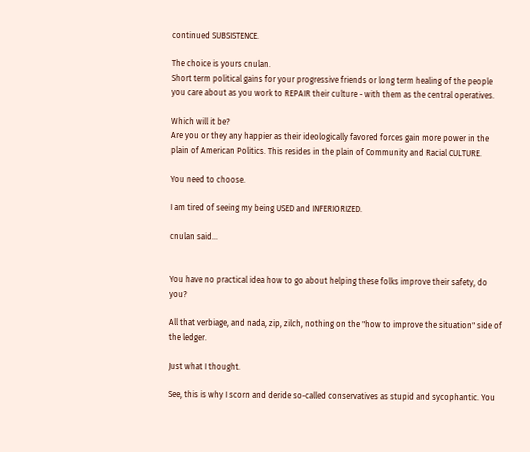continued SUBSISTENCE.

The choice is yours cnulan.
Short term political gains for your progressive friends or long term healing of the people you care about as you work to REPAIR their culture - with them as the central operatives.

Which will it be?
Are you or they any happier as their ideologically favored forces gain more power in the plain of American Politics. This resides in the plain of Community and Racial CULTURE.

You need to choose.

I am tired of seeing my being USED and INFERIORIZED.

cnulan said...


You have no practical idea how to go about helping these folks improve their safety, do you?

All that verbiage, and nada, zip, zilch, nothing on the "how to improve the situation" side of the ledger.

Just what I thought.

See, this is why I scorn and deride so-called conservatives as stupid and sycophantic. You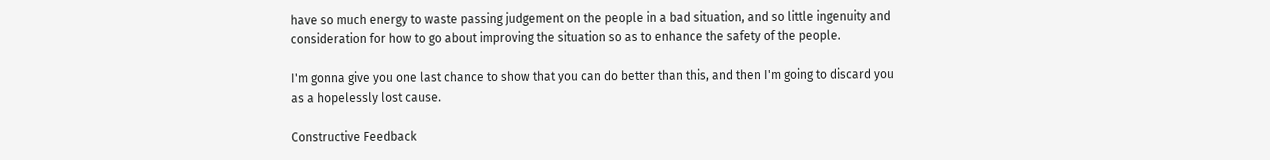have so much energy to waste passing judgement on the people in a bad situation, and so little ingenuity and consideration for how to go about improving the situation so as to enhance the safety of the people.

I'm gonna give you one last chance to show that you can do better than this, and then I'm going to discard you as a hopelessly lost cause.

Constructive Feedback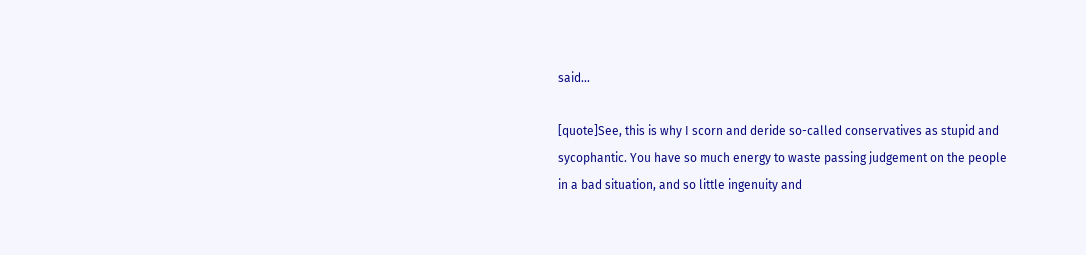said...

[quote]See, this is why I scorn and deride so-called conservatives as stupid and sycophantic. You have so much energy to waste passing judgement on the people in a bad situation, and so little ingenuity and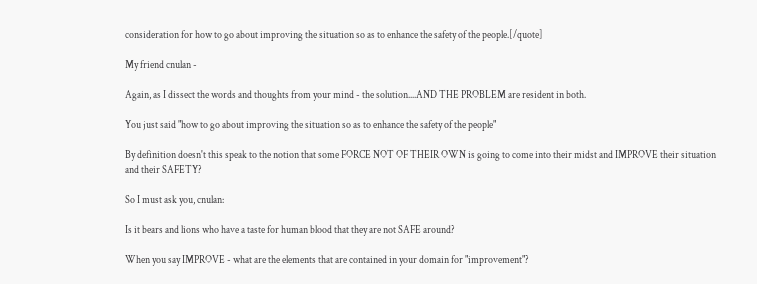consideration for how to go about improving the situation so as to enhance the safety of the people.[/quote]

My friend cnulan -

Again, as I dissect the words and thoughts from your mind - the solution....AND THE PROBLEM are resident in both.

You just said "how to go about improving the situation so as to enhance the safety of the people"

By definition doesn't this speak to the notion that some FORCE NOT OF THEIR OWN is going to come into their midst and IMPROVE their situation and their SAFETY?

So I must ask you, cnulan:

Is it bears and lions who have a taste for human blood that they are not SAFE around?

When you say IMPROVE - what are the elements that are contained in your domain for "improvement"?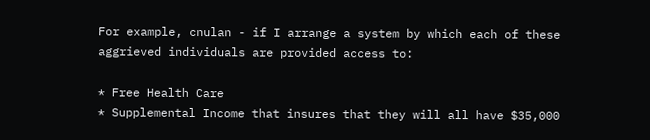For example, cnulan - if I arrange a system by which each of these aggrieved individuals are provided access to:

* Free Health Care
* Supplemental Income that insures that they will all have $35,000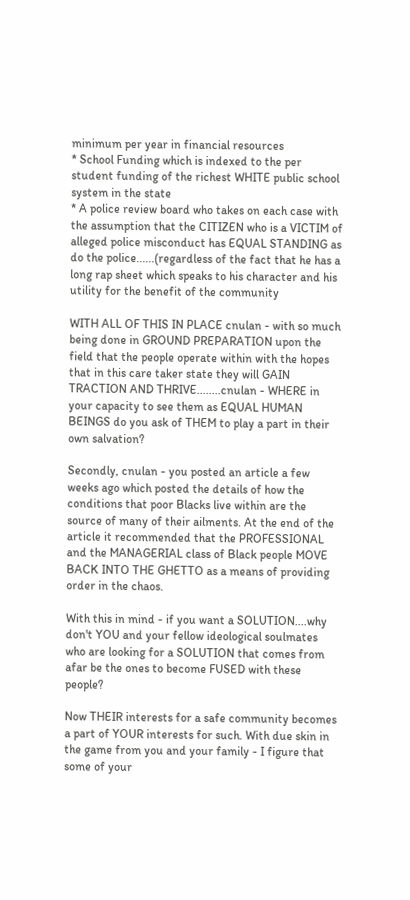minimum per year in financial resources
* School Funding which is indexed to the per student funding of the richest WHITE public school system in the state
* A police review board who takes on each case with the assumption that the CITIZEN who is a VICTIM of alleged police misconduct has EQUAL STANDING as do the police......(regardless of the fact that he has a long rap sheet which speaks to his character and his utility for the benefit of the community

WITH ALL OF THIS IN PLACE cnulan - with so much being done in GROUND PREPARATION upon the field that the people operate within with the hopes that in this care taker state they will GAIN TRACTION AND THRIVE........cnulan - WHERE in your capacity to see them as EQUAL HUMAN BEINGS do you ask of THEM to play a part in their own salvation?

Secondly, cnulan - you posted an article a few weeks ago which posted the details of how the conditions that poor Blacks live within are the source of many of their ailments. At the end of the article it recommended that the PROFESSIONAL and the MANAGERIAL class of Black people MOVE BACK INTO THE GHETTO as a means of providing order in the chaos.

With this in mind - if you want a SOLUTION....why don't YOU and your fellow ideological soulmates who are looking for a SOLUTION that comes from afar be the ones to become FUSED with these people?

Now THEIR interests for a safe community becomes a part of YOUR interests for such. With due skin in the game from you and your family - I figure that some of your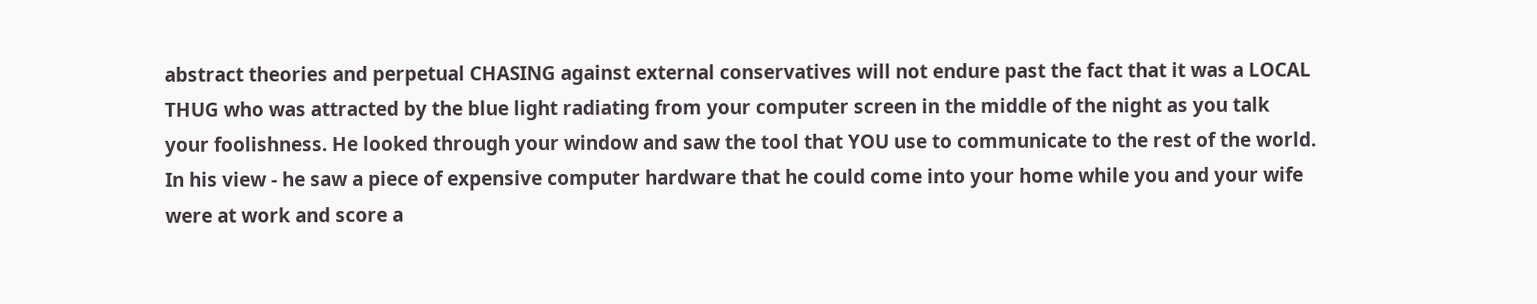abstract theories and perpetual CHASING against external conservatives will not endure past the fact that it was a LOCAL THUG who was attracted by the blue light radiating from your computer screen in the middle of the night as you talk your foolishness. He looked through your window and saw the tool that YOU use to communicate to the rest of the world. In his view - he saw a piece of expensive computer hardware that he could come into your home while you and your wife were at work and score a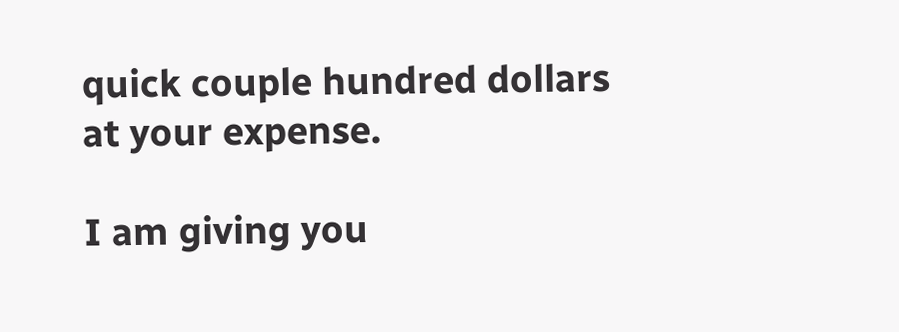quick couple hundred dollars at your expense.

I am giving you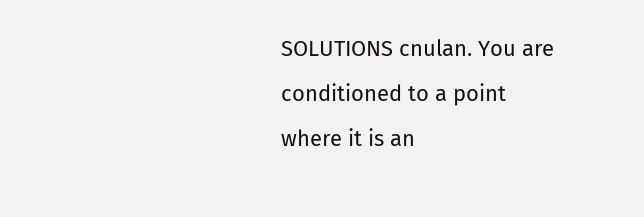SOLUTIONS cnulan. You are conditioned to a point where it is an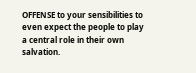OFFENSE to your sensibilities to even expect the people to play a central role in their own salvation.